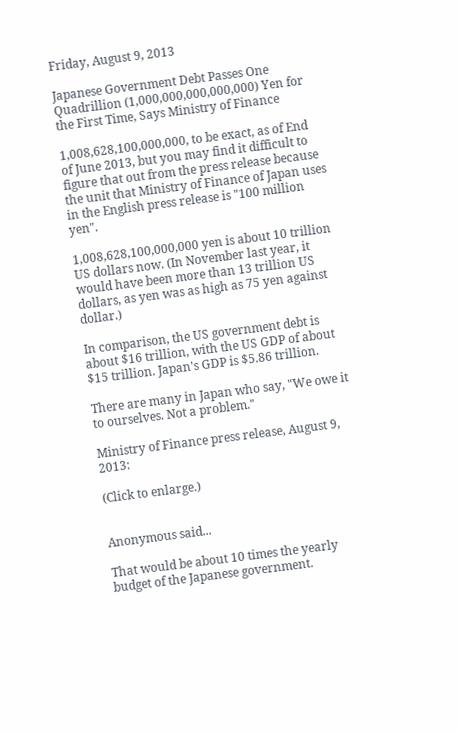Friday, August 9, 2013

Japanese Government Debt Passes One Quadrillion (1,000,000,000,000,000) Yen for the First Time, Says Ministry of Finance

1,008,628,100,000,000, to be exact, as of End of June 2013, but you may find it difficult to figure that out from the press release because the unit that Ministry of Finance of Japan uses in the English press release is "100 million yen".

1,008,628,100,000,000 yen is about 10 trillion US dollars now. (In November last year, it would have been more than 13 trillion US dollars, as yen was as high as 75 yen against dollar.)

In comparison, the US government debt is about $16 trillion, with the US GDP of about $15 trillion. Japan's GDP is $5.86 trillion.

There are many in Japan who say, "We owe it to ourselves. Not a problem."

Ministry of Finance press release, August 9, 2013:

(Click to enlarge.)


Anonymous said...

That would be about 10 times the yearly budget of the Japanese government.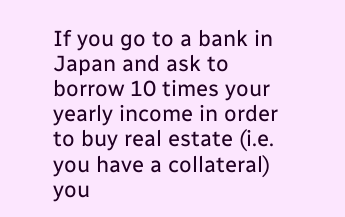If you go to a bank in Japan and ask to borrow 10 times your yearly income in order to buy real estate (i.e. you have a collateral) you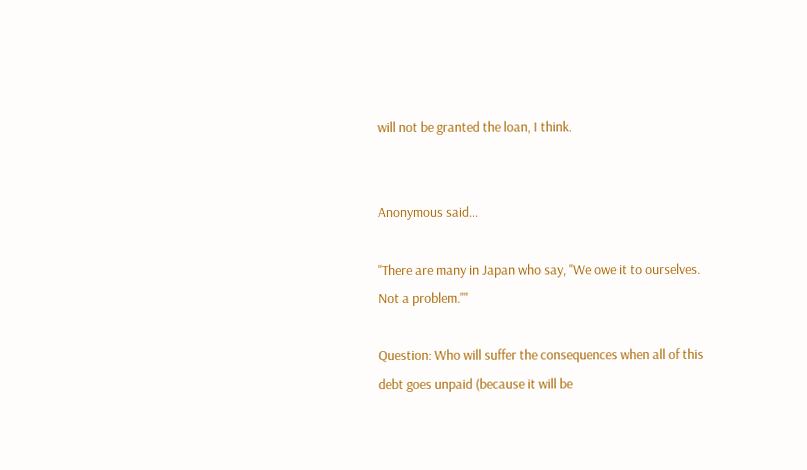will not be granted the loan, I think.


Anonymous said...

"There are many in Japan who say, "We owe it to ourselves. Not a problem.""

Question: Who will suffer the consequences when all of this debt goes unpaid (because it will be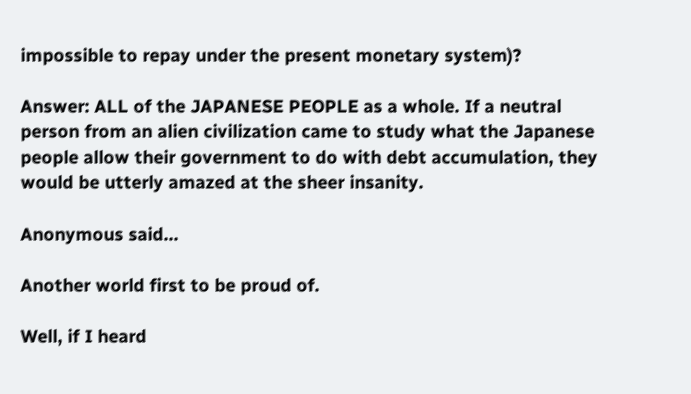impossible to repay under the present monetary system)?

Answer: ALL of the JAPANESE PEOPLE as a whole. If a neutral person from an alien civilization came to study what the Japanese people allow their government to do with debt accumulation, they would be utterly amazed at the sheer insanity.

Anonymous said...

Another world first to be proud of.

Well, if I heard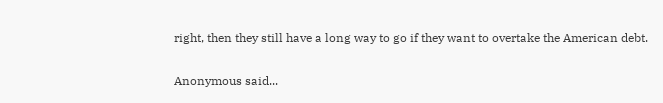right, then they still have a long way to go if they want to overtake the American debt.

Anonymous said...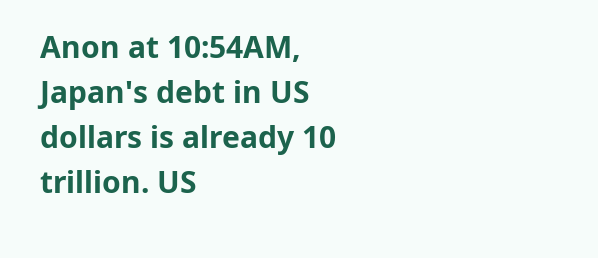Anon at 10:54AM, Japan's debt in US dollars is already 10 trillion. US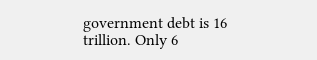government debt is 16 trillion. Only 6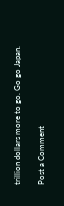trillion dollars more to go. Go go Japan.

Post a Comment